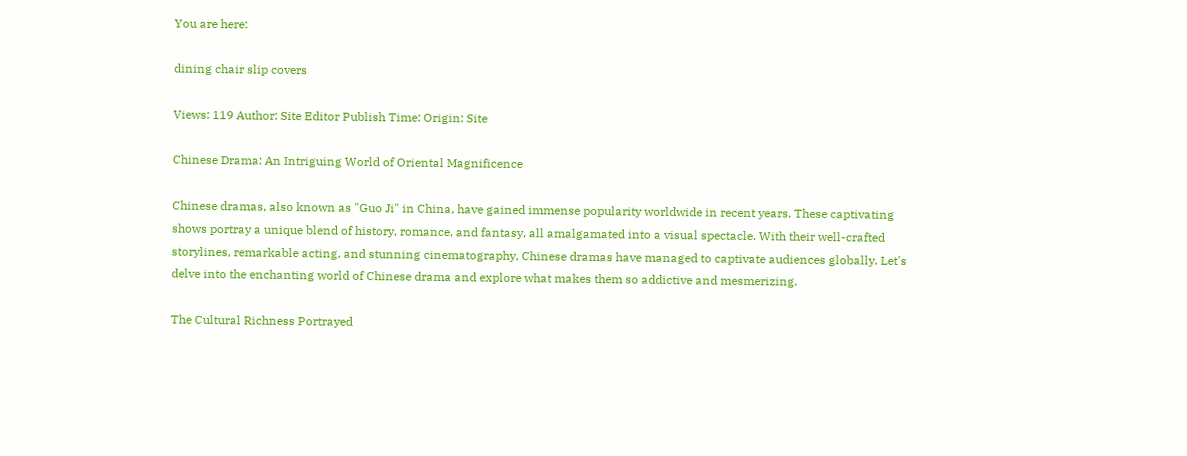You are here:

dining chair slip covers

Views: 119 Author: Site Editor Publish Time: Origin: Site

Chinese Drama: An Intriguing World of Oriental Magnificence

Chinese dramas, also known as "Guo Ji" in China, have gained immense popularity worldwide in recent years. These captivating shows portray a unique blend of history, romance, and fantasy, all amalgamated into a visual spectacle. With their well-crafted storylines, remarkable acting, and stunning cinematography, Chinese dramas have managed to captivate audiences globally. Let's delve into the enchanting world of Chinese drama and explore what makes them so addictive and mesmerizing.

The Cultural Richness Portrayed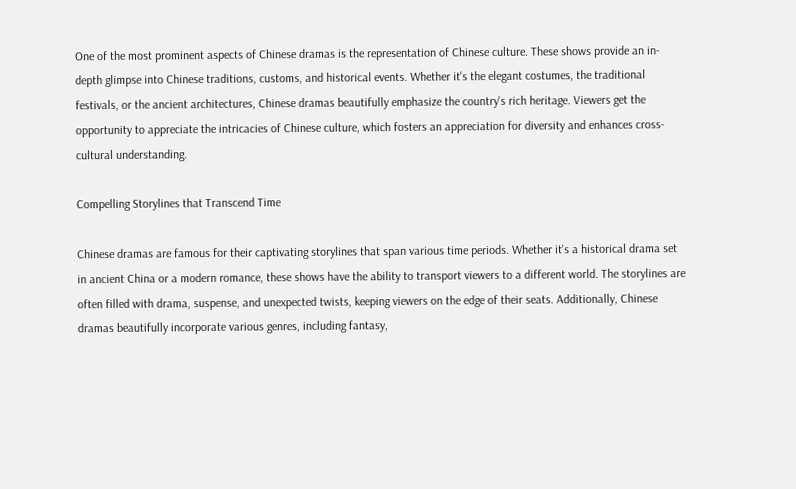One of the most prominent aspects of Chinese dramas is the representation of Chinese culture. These shows provide an in-depth glimpse into Chinese traditions, customs, and historical events. Whether it's the elegant costumes, the traditional festivals, or the ancient architectures, Chinese dramas beautifully emphasize the country's rich heritage. Viewers get the opportunity to appreciate the intricacies of Chinese culture, which fosters an appreciation for diversity and enhances cross-cultural understanding.

Compelling Storylines that Transcend Time

Chinese dramas are famous for their captivating storylines that span various time periods. Whether it's a historical drama set in ancient China or a modern romance, these shows have the ability to transport viewers to a different world. The storylines are often filled with drama, suspense, and unexpected twists, keeping viewers on the edge of their seats. Additionally, Chinese dramas beautifully incorporate various genres, including fantasy,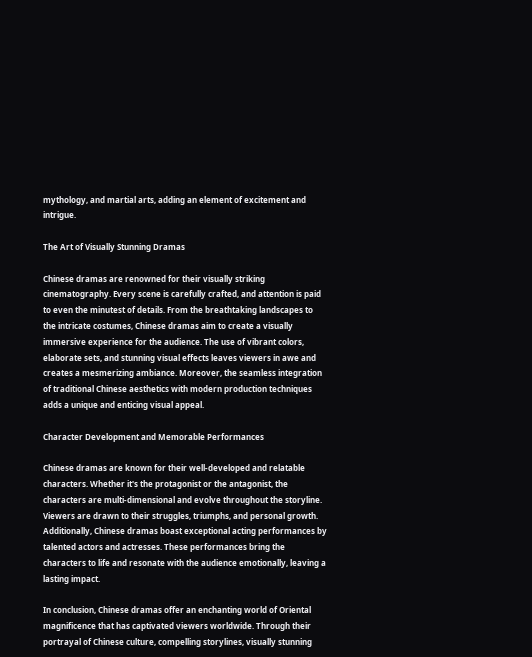mythology, and martial arts, adding an element of excitement and intrigue.

The Art of Visually Stunning Dramas

Chinese dramas are renowned for their visually striking cinematography. Every scene is carefully crafted, and attention is paid to even the minutest of details. From the breathtaking landscapes to the intricate costumes, Chinese dramas aim to create a visually immersive experience for the audience. The use of vibrant colors, elaborate sets, and stunning visual effects leaves viewers in awe and creates a mesmerizing ambiance. Moreover, the seamless integration of traditional Chinese aesthetics with modern production techniques adds a unique and enticing visual appeal.

Character Development and Memorable Performances

Chinese dramas are known for their well-developed and relatable characters. Whether it's the protagonist or the antagonist, the characters are multi-dimensional and evolve throughout the storyline. Viewers are drawn to their struggles, triumphs, and personal growth. Additionally, Chinese dramas boast exceptional acting performances by talented actors and actresses. These performances bring the characters to life and resonate with the audience emotionally, leaving a lasting impact.

In conclusion, Chinese dramas offer an enchanting world of Oriental magnificence that has captivated viewers worldwide. Through their portrayal of Chinese culture, compelling storylines, visually stunning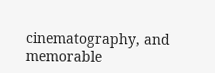cinematography, and memorable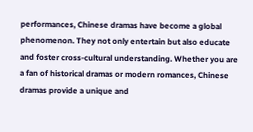performances, Chinese dramas have become a global phenomenon. They not only entertain but also educate and foster cross-cultural understanding. Whether you are a fan of historical dramas or modern romances, Chinese dramas provide a unique and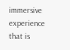immersive experience that is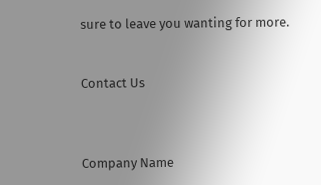sure to leave you wanting for more.


Contact Us



Company Name